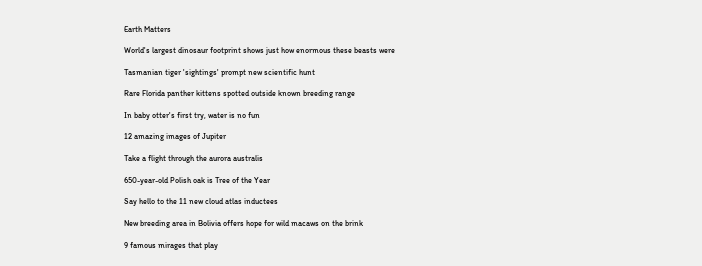Earth Matters

World's largest dinosaur footprint shows just how enormous these beasts were

Tasmanian tiger 'sightings' prompt new scientific hunt

Rare Florida panther kittens spotted outside known breeding range

In baby otter's first try, water is no fun

12 amazing images of Jupiter

Take a flight through the aurora australis

650-year-old Polish oak is Tree of the Year

Say hello to the 11 new cloud atlas inductees

New breeding area in Bolivia offers hope for wild macaws on the brink

9 famous mirages that play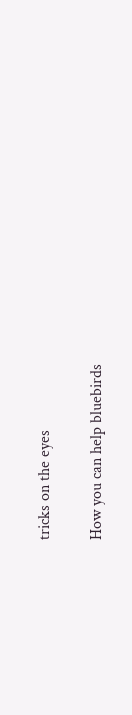tricks on the eyes

How you can help bluebirds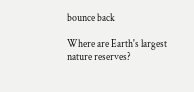bounce back

Where are Earth's largest nature reserves?